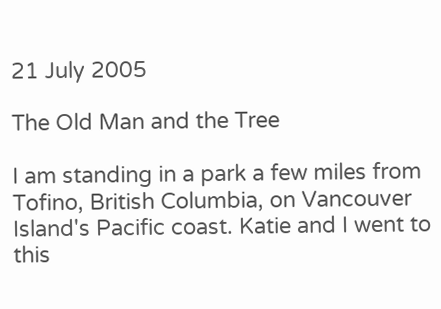21 July 2005

The Old Man and the Tree

I am standing in a park a few miles from Tofino, British Columbia, on Vancouver Island's Pacific coast. Katie and I went to this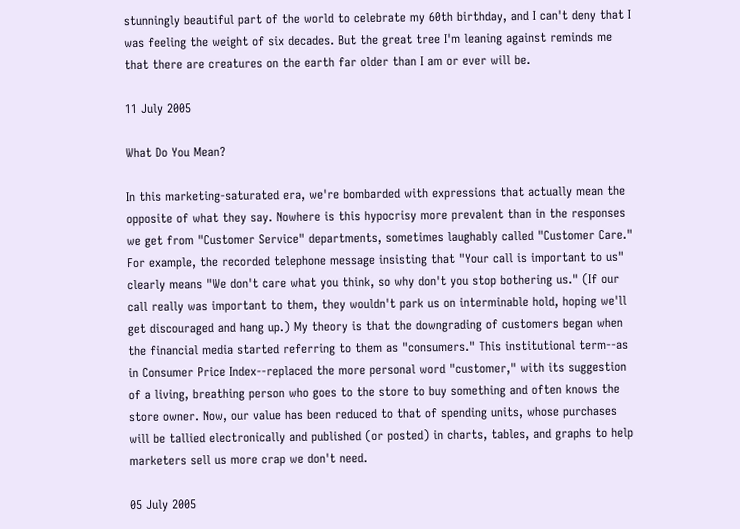stunningly beautiful part of the world to celebrate my 60th birthday, and I can't deny that I was feeling the weight of six decades. But the great tree I'm leaning against reminds me that there are creatures on the earth far older than I am or ever will be.

11 July 2005

What Do You Mean?

In this marketing-saturated era, we're bombarded with expressions that actually mean the opposite of what they say. Nowhere is this hypocrisy more prevalent than in the responses we get from "Customer Service" departments, sometimes laughably called "Customer Care." For example, the recorded telephone message insisting that "Your call is important to us" clearly means "We don't care what you think, so why don't you stop bothering us." (If our call really was important to them, they wouldn't park us on interminable hold, hoping we'll get discouraged and hang up.) My theory is that the downgrading of customers began when the financial media started referring to them as "consumers." This institutional term--as in Consumer Price Index--replaced the more personal word "customer," with its suggestion of a living, breathing person who goes to the store to buy something and often knows the store owner. Now, our value has been reduced to that of spending units, whose purchases will be tallied electronically and published (or posted) in charts, tables, and graphs to help marketers sell us more crap we don't need.

05 July 2005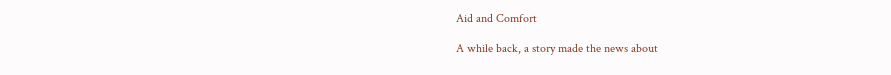Aid and Comfort

A while back, a story made the news about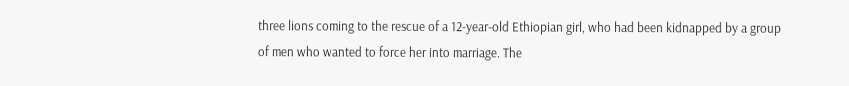three lions coming to the rescue of a 12-year-old Ethiopian girl, who had been kidnapped by a group of men who wanted to force her into marriage. The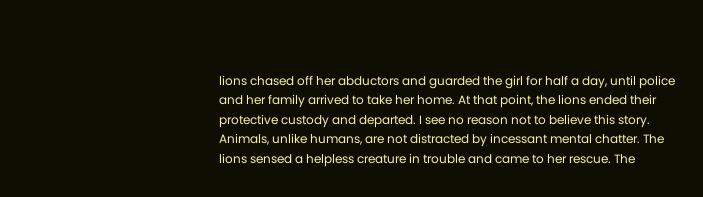lions chased off her abductors and guarded the girl for half a day, until police and her family arrived to take her home. At that point, the lions ended their protective custody and departed. I see no reason not to believe this story. Animals, unlike humans, are not distracted by incessant mental chatter. The lions sensed a helpless creature in trouble and came to her rescue. The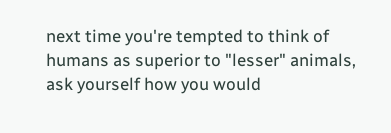next time you're tempted to think of humans as superior to "lesser" animals, ask yourself how you would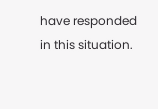have responded in this situation.